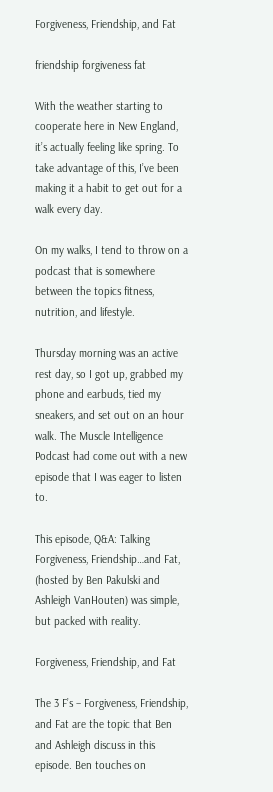Forgiveness, Friendship, and Fat

friendship forgiveness fat

With the weather starting to cooperate here in New England, it’s actually feeling like spring. To take advantage of this, I’ve been making it a habit to get out for a walk every day.

On my walks, I tend to throw on a podcast that is somewhere between the topics fitness, nutrition, and lifestyle.

Thursday morning was an active rest day, so I got up, grabbed my phone and earbuds, tied my sneakers, and set out on an hour walk. The Muscle Intelligence Podcast had come out with a new episode that I was eager to listen to.

This episode, Q&A: Talking Forgiveness, Friendship…and Fat, (hosted by Ben Pakulski and Ashleigh VanHouten) was simple, but packed with reality.

Forgiveness, Friendship, and Fat

The 3 F’s – Forgiveness, Friendship, and Fat are the topic that Ben and Ashleigh discuss in this episode. Ben touches on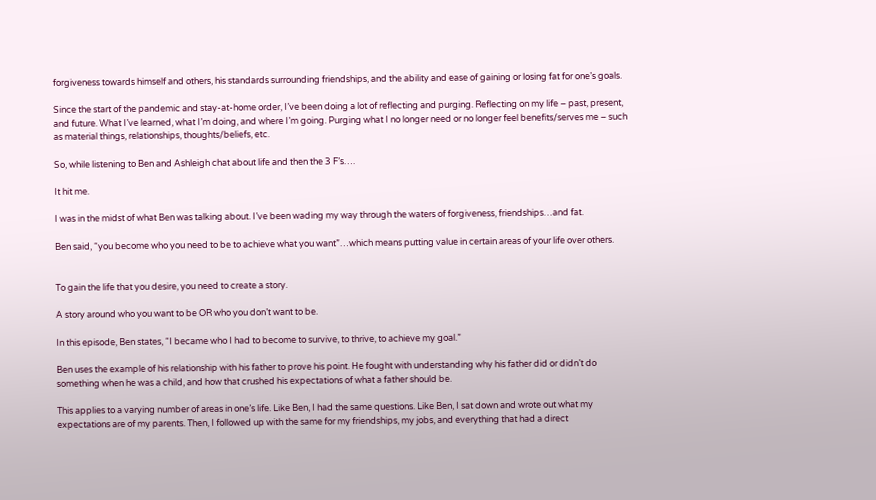forgiveness towards himself and others, his standards surrounding friendships, and the ability and ease of gaining or losing fat for one’s goals.

Since the start of the pandemic and stay-at-home order, I’ve been doing a lot of reflecting and purging. Reflecting on my life – past, present, and future. What I’ve learned, what I’m doing, and where I’m going. Purging what I no longer need or no longer feel benefits/serves me – such as material things, relationships, thoughts/beliefs, etc.

So, while listening to Ben and Ashleigh chat about life and then the 3 F’s….

It hit me.

I was in the midst of what Ben was talking about. I’ve been wading my way through the waters of forgiveness, friendships…and fat.

Ben said, “you become who you need to be to achieve what you want”…which means putting value in certain areas of your life over others.


To gain the life that you desire, you need to create a story.

A story around who you want to be OR who you don’t want to be.

In this episode, Ben states, “I became who I had to become to survive, to thrive, to achieve my goal.”

Ben uses the example of his relationship with his father to prove his point. He fought with understanding why his father did or didn’t do something when he was a child, and how that crushed his expectations of what a father should be.

This applies to a varying number of areas in one’s life. Like Ben, I had the same questions. Like Ben, I sat down and wrote out what my expectations are of my parents. Then, I followed up with the same for my friendships, my jobs, and everything that had a direct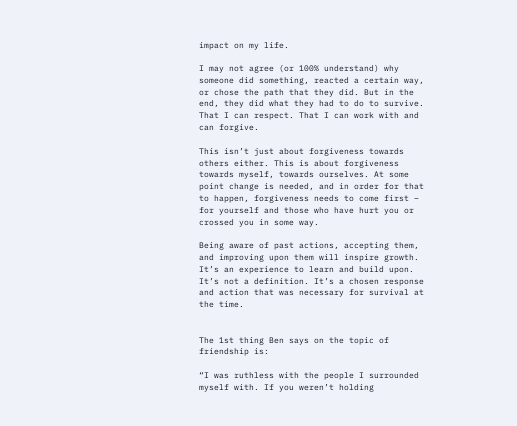impact on my life.

I may not agree (or 100% understand) why someone did something, reacted a certain way, or chose the path that they did. But in the end, they did what they had to do to survive. That I can respect. That I can work with and can forgive.

This isn’t just about forgiveness towards others either. This is about forgiveness towards myself, towards ourselves. At some point change is needed, and in order for that to happen, forgiveness needs to come first – for yourself and those who have hurt you or crossed you in some way.

Being aware of past actions, accepting them, and improving upon them will inspire growth. It’s an experience to learn and build upon. It’s not a definition. It’s a chosen response and action that was necessary for survival at the time.


The 1st thing Ben says on the topic of friendship is:

“I was ruthless with the people I surrounded myself with. If you weren’t holding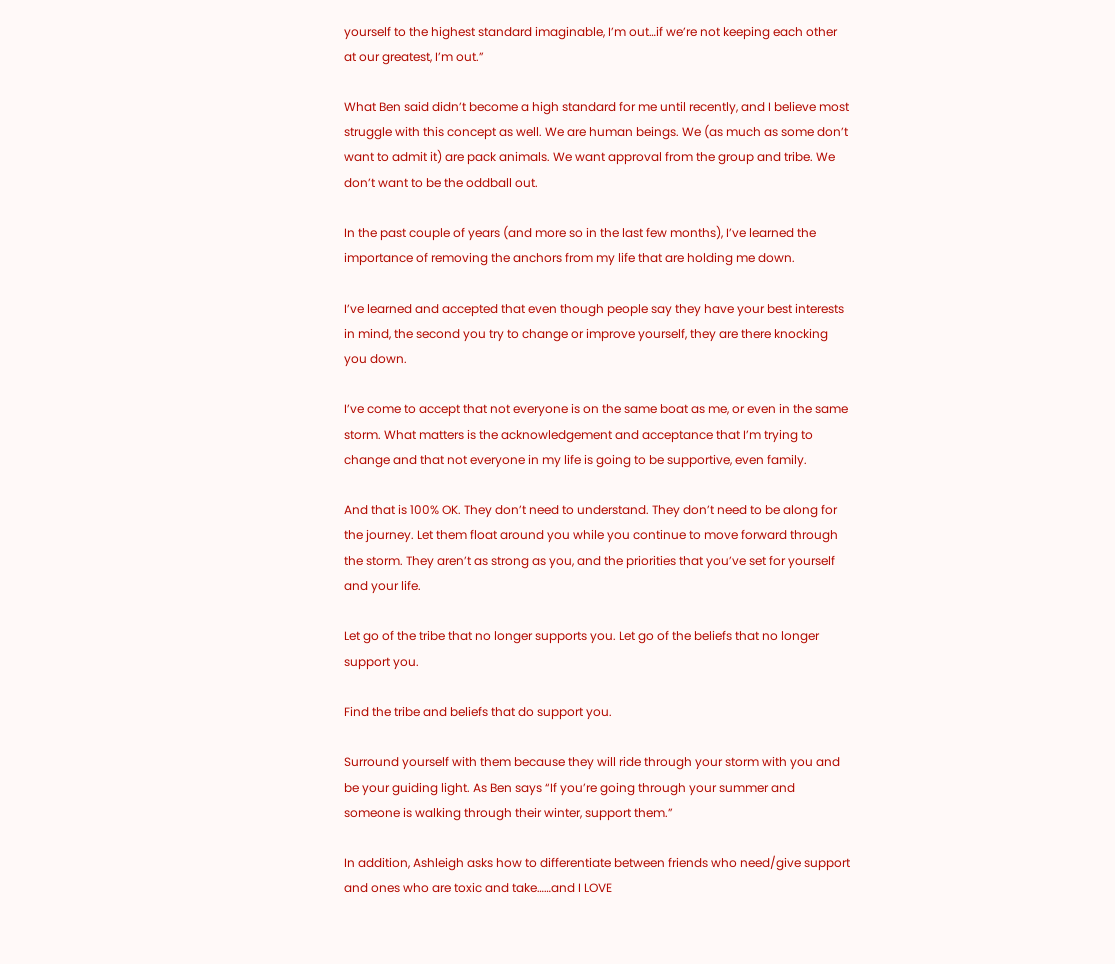yourself to the highest standard imaginable, I’m out…if we’re not keeping each other at our greatest, I’m out.”

What Ben said didn’t become a high standard for me until recently, and I believe most struggle with this concept as well. We are human beings. We (as much as some don’t want to admit it) are pack animals. We want approval from the group and tribe. We don’t want to be the oddball out.

In the past couple of years (and more so in the last few months), I’ve learned the importance of removing the anchors from my life that are holding me down.

I’ve learned and accepted that even though people say they have your best interests in mind, the second you try to change or improve yourself, they are there knocking you down.

I’ve come to accept that not everyone is on the same boat as me, or even in the same storm. What matters is the acknowledgement and acceptance that I’m trying to change and that not everyone in my life is going to be supportive, even family.

And that is 100% OK. They don’t need to understand. They don’t need to be along for the journey. Let them float around you while you continue to move forward through the storm. They aren’t as strong as you, and the priorities that you’ve set for yourself and your life.

Let go of the tribe that no longer supports you. Let go of the beliefs that no longer support you.

Find the tribe and beliefs that do support you.

Surround yourself with them because they will ride through your storm with you and be your guiding light. As Ben says “If you’re going through your summer and someone is walking through their winter, support them.”

In addition, Ashleigh asks how to differentiate between friends who need/give support and ones who are toxic and take……and I LOVE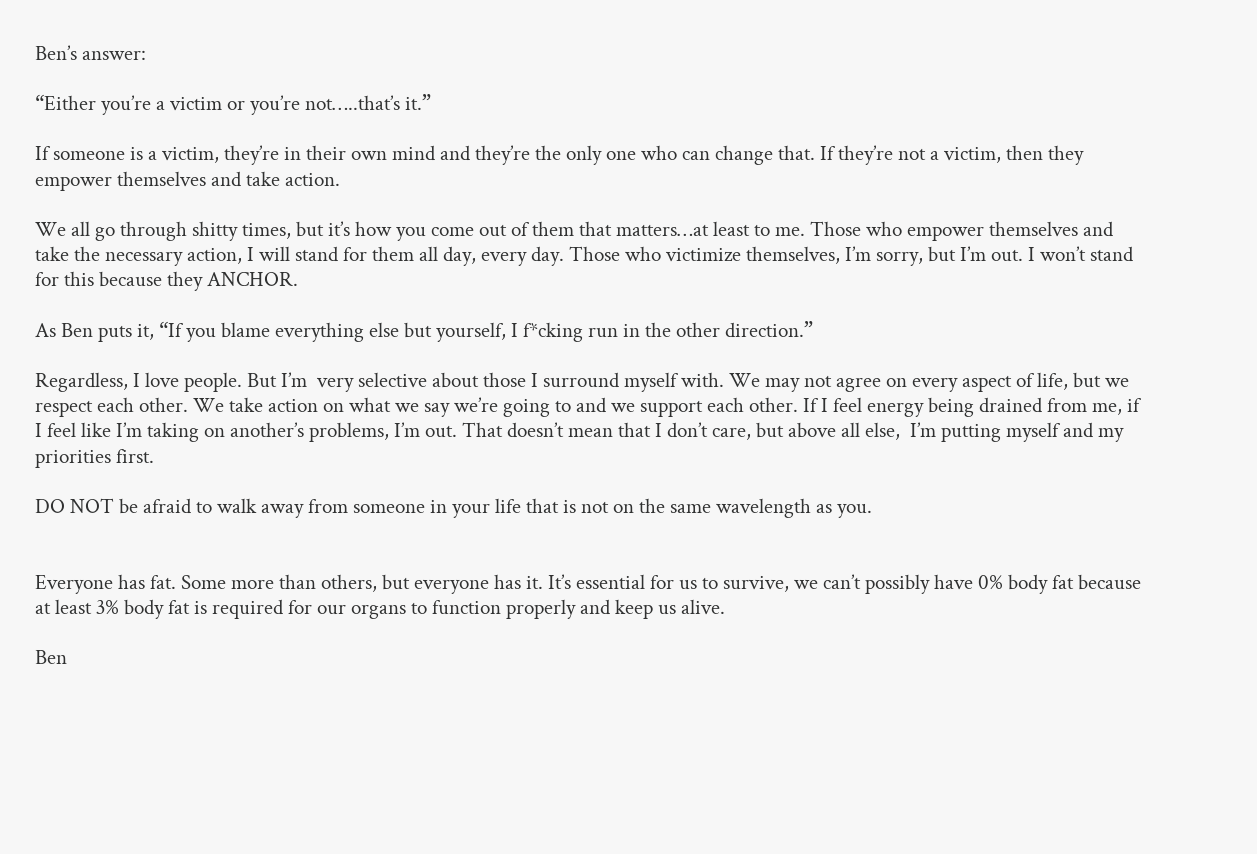Ben’s answer:

“Either you’re a victim or you’re not…..that’s it.”

If someone is a victim, they’re in their own mind and they’re the only one who can change that. If they’re not a victim, then they empower themselves and take action.

We all go through shitty times, but it’s how you come out of them that matters…at least to me. Those who empower themselves and take the necessary action, I will stand for them all day, every day. Those who victimize themselves, I’m sorry, but I’m out. I won’t stand for this because they ANCHOR.

As Ben puts it, “If you blame everything else but yourself, I f*cking run in the other direction.”

Regardless, I love people. But I’m  very selective about those I surround myself with. We may not agree on every aspect of life, but we respect each other. We take action on what we say we’re going to and we support each other. If I feel energy being drained from me, if I feel like I’m taking on another’s problems, I’m out. That doesn’t mean that I don’t care, but above all else,  I’m putting myself and my priorities first.

DO NOT be afraid to walk away from someone in your life that is not on the same wavelength as you.


Everyone has fat. Some more than others, but everyone has it. It’s essential for us to survive, we can’t possibly have 0% body fat because at least 3% body fat is required for our organs to function properly and keep us alive.

Ben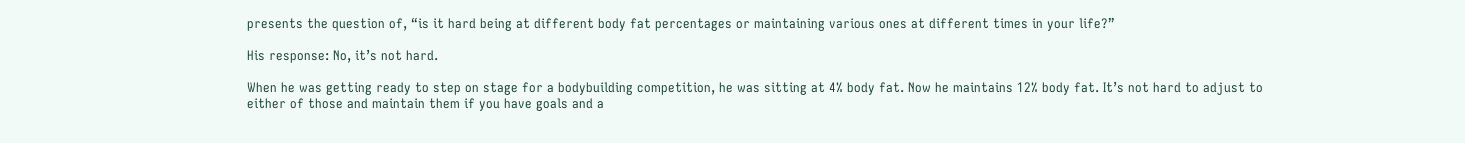presents the question of, “is it hard being at different body fat percentages or maintaining various ones at different times in your life?”

His response: No, it’s not hard.

When he was getting ready to step on stage for a bodybuilding competition, he was sitting at 4% body fat. Now he maintains 12% body fat. It’s not hard to adjust to either of those and maintain them if you have goals and a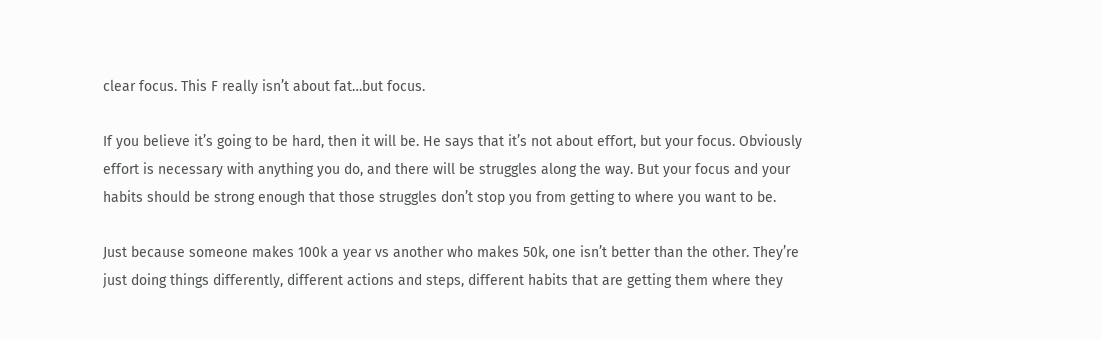clear focus. This F really isn’t about fat…but focus.

If you believe it’s going to be hard, then it will be. He says that it’s not about effort, but your focus. Obviously effort is necessary with anything you do, and there will be struggles along the way. But your focus and your habits should be strong enough that those struggles don’t stop you from getting to where you want to be.

Just because someone makes 100k a year vs another who makes 50k, one isn’t better than the other. They’re just doing things differently, different actions and steps, different habits that are getting them where they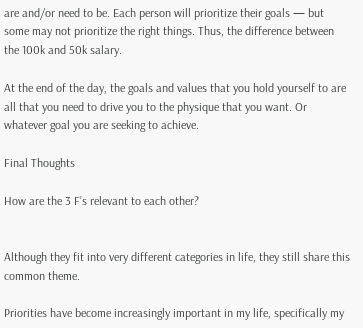are and/or need to be. Each person will prioritize their goals — but some may not prioritize the right things. Thus, the difference between the 100k and 50k salary.

At the end of the day, the goals and values that you hold yourself to are all that you need to drive you to the physique that you want. Or whatever goal you are seeking to achieve.

Final Thoughts

How are the 3 F’s relevant to each other?


Although they fit into very different categories in life, they still share this common theme.

Priorities have become increasingly important in my life, specifically my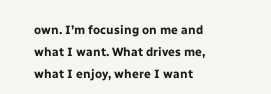own. I’m focusing on me and what I want. What drives me, what I enjoy, where I want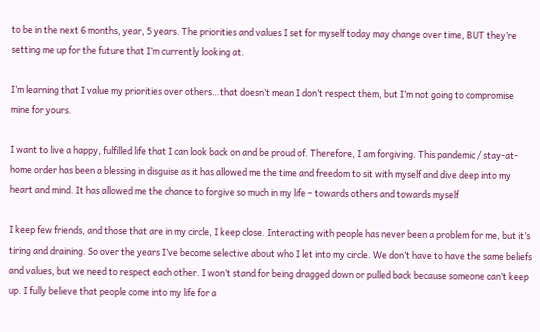to be in the next 6 months, year, 5 years. The priorities and values I set for myself today may change over time, BUT they’re setting me up for the future that I’m currently looking at.

I’m learning that I value my priorities over others…that doesn’t mean I don’t respect them, but I’m not going to compromise mine for yours.

I want to live a happy, fulfilled life that I can look back on and be proud of. Therefore, I am forgiving. This pandemic / stay-at-home order has been a blessing in disguise as it has allowed me the time and freedom to sit with myself and dive deep into my heart and mind. It has allowed me the chance to forgive so much in my life – towards others and towards myself

I keep few friends, and those that are in my circle, I keep close. Interacting with people has never been a problem for me, but it’s tiring and draining. So over the years I’ve become selective about who I let into my circle. We don’t have to have the same beliefs and values, but we need to respect each other. I won’t stand for being dragged down or pulled back because someone can’t keep up. I fully believe that people come into my life for a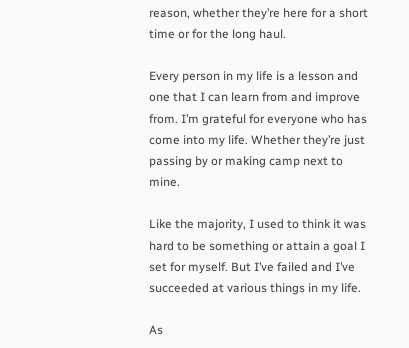reason, whether they’re here for a short time or for the long haul.

Every person in my life is a lesson and one that I can learn from and improve from. I’m grateful for everyone who has come into my life. Whether they’re just passing by or making camp next to mine.

Like the majority, I used to think it was hard to be something or attain a goal I set for myself. But I’ve failed and I’ve succeeded at various things in my life.

As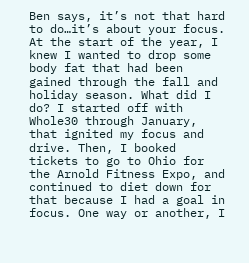Ben says, it’s not that hard to do…it’s about your focus. At the start of the year, I knew I wanted to drop some body fat that had been gained through the fall and holiday season. What did I do? I started off with Whole30 through January, that ignited my focus and drive. Then, I booked tickets to go to Ohio for the Arnold Fitness Expo, and continued to diet down for that because I had a goal in focus. One way or another, I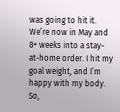was going to hit it. We’re now in May and 8+ weeks into a stay-at-home order. I hit my goal weight, and I’m happy with my body. So,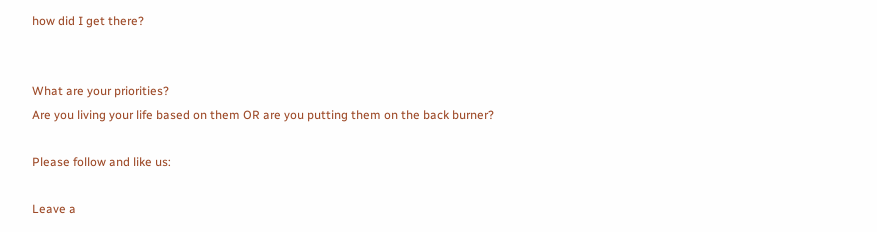how did I get there?


What are your priorities?
Are you living your life based on them OR are you putting them on the back burner?

Please follow and like us:

Leave a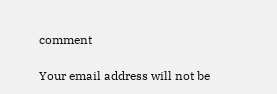comment

Your email address will not be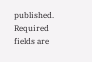published. Required fields are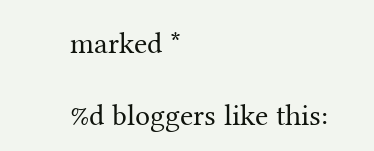marked *

%d bloggers like this: